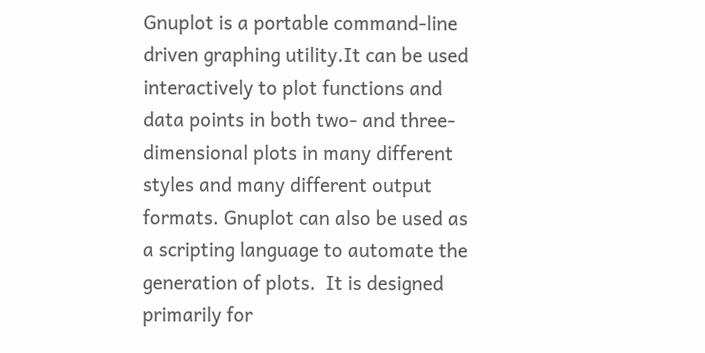Gnuplot is a portable command-line driven graphing utility.It can be used interactively to plot functions and data points in both two- and three-dimensional plots in many different styles and many different output formats. Gnuplot can also be used as a scripting language to automate the generation of plots.  It is designed primarily for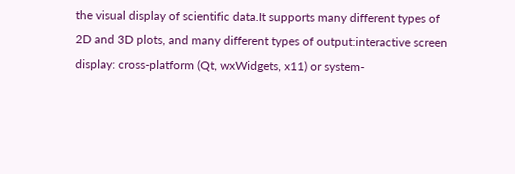the visual display of scientific data.It supports many different types of 2D and 3D plots, and many different types of output:interactive screen display: cross-platform (Qt, wxWidgets, x11) or system-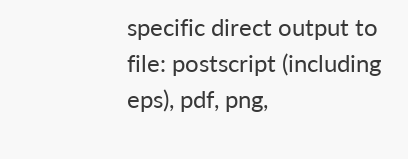specific direct output to file: postscript (including eps), pdf, png,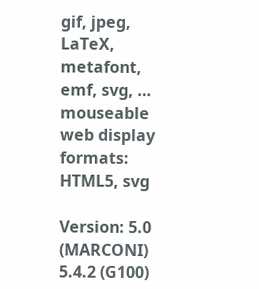gif, jpeg, LaTeX, metafont, emf, svg, … mouseable web display formats: HTML5, svg

Version: 5.0 (MARCONI) 5.4.2 (G100)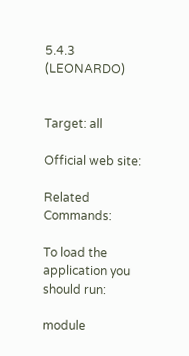5.4.3 (LEONARDO)


Target: all

Official web site:

Related Commands:

To load the application you should run:

module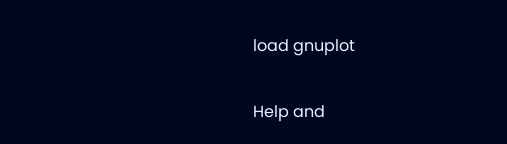load gnuplot

Help and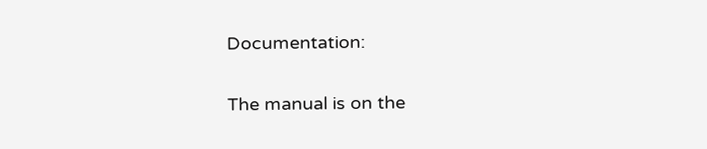Documentation:

The manual is on the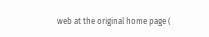web at the original home page (